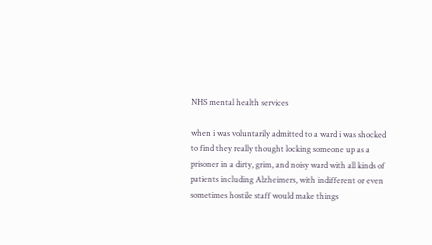NHS mental health services

when i was voluntarily admitted to a ward i was shocked to find they really thought locking someone up as a prisoner in a dirty, grim, and noisy ward with all kinds of patients including Alzheimers, with indifferent or even sometimes hostile staff would make things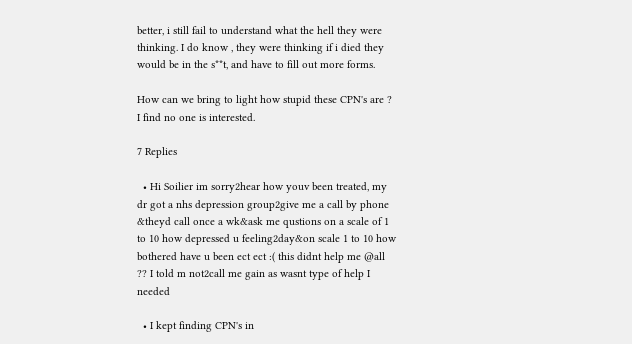better, i still fail to understand what the hell they were thinking. I do know , they were thinking if i died they would be in the s**t, and have to fill out more forms.

How can we bring to light how stupid these CPN's are ? I find no one is interested.

7 Replies

  • Hi Soilier im sorry2hear how youv been treated, my dr got a nhs depression group2give me a call by phone &theyd call once a wk&ask me qustions on a scale of 1 to 10 how depressed u feeling2day&on scale 1 to 10 how bothered have u been ect ect :( this didnt help me @all ?? I told m not2call me gain as wasnt type of help I needed

  • I kept finding CPN's in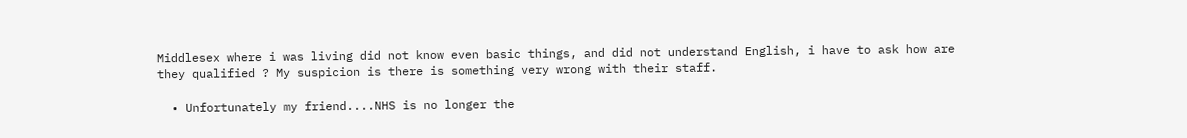Middlesex where i was living did not know even basic things, and did not understand English, i have to ask how are they qualified ? My suspicion is there is something very wrong with their staff.

  • Unfortunately my friend....NHS is no longer the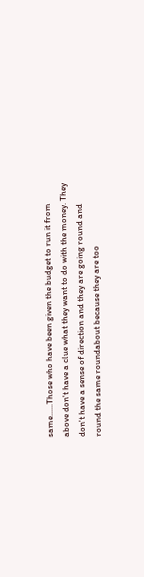same......Those who have been given the budget to run it from above don't have a clue what they want to do with the money. They don't have a sense of direction and they are going round and round the same roundabout because they are too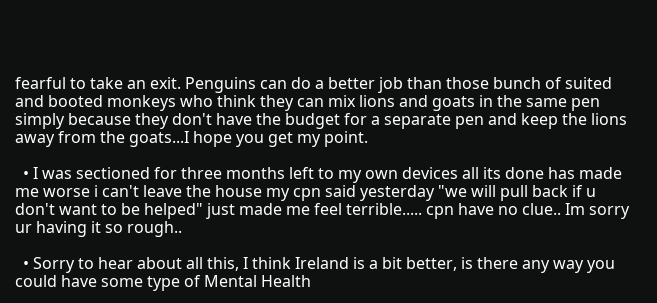fearful to take an exit. Penguins can do a better job than those bunch of suited and booted monkeys who think they can mix lions and goats in the same pen simply because they don't have the budget for a separate pen and keep the lions away from the goats...I hope you get my point.

  • I was sectioned for three months left to my own devices all its done has made me worse i can't leave the house my cpn said yesterday "we will pull back if u don't want to be helped" just made me feel terrible..... cpn have no clue.. Im sorry ur having it so rough..

  • Sorry to hear about all this, I think Ireland is a bit better, is there any way you could have some type of Mental Health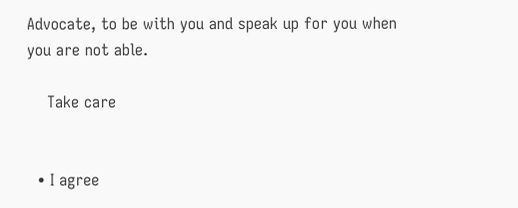Advocate, to be with you and speak up for you when you are not able.

    Take care


  • I agree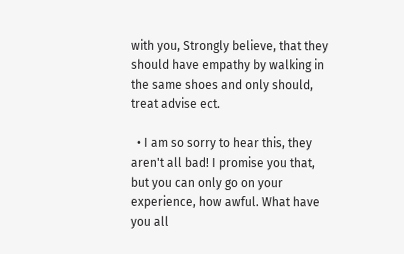with you, Strongly believe, that they should have empathy by walking in the same shoes and only should, treat advise ect.

  • I am so sorry to hear this, they aren't all bad! I promise you that, but you can only go on your experience, how awful. What have you all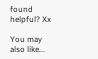found helpful? Xx

You may also like...